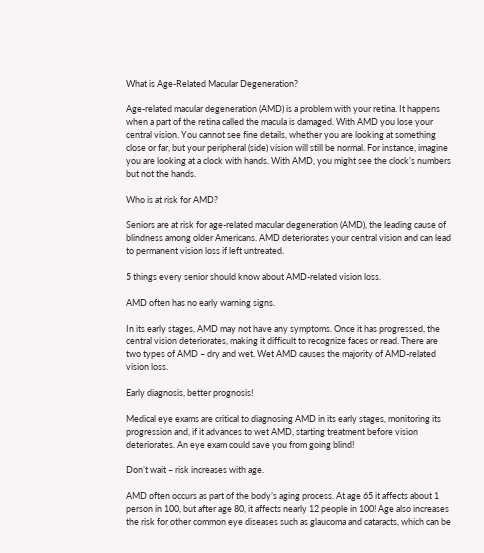What is Age-Related Macular Degeneration?

Age-related macular degeneration (AMD) is a problem with your retina. It happens when a part of the retina called the macula is damaged. With AMD you lose your central vision. You cannot see fine details, whether you are looking at something close or far, but your peripheral (side) vision will still be normal. For instance, imagine you are looking at a clock with hands. With AMD, you might see the clock’s numbers but not the hands.

Who is at risk for AMD?

Seniors are at risk for age-related macular degeneration (AMD), the leading cause of blindness among older Americans. AMD deteriorates your central vision and can lead to permanent vision loss if left untreated.

5 things every senior should know about AMD-related vision loss.

AMD often has no early warning signs.

In its early stages, AMD may not have any symptoms. Once it has progressed, the central vision deteriorates, making it difficult to recognize faces or read. There are two types of AMD – dry and wet. Wet AMD causes the majority of AMD-related vision loss.

Early diagnosis, better prognosis!

Medical eye exams are critical to diagnosing AMD in its early stages, monitoring its progression and, if it advances to wet AMD, starting treatment before vision deteriorates. An eye exam could save you from going blind!

Don’t wait – risk increases with age.

AMD often occurs as part of the body’s aging process. At age 65 it affects about 1 person in 100, but after age 80, it affects nearly 12 people in 100! Age also increases the risk for other common eye diseases such as glaucoma and cataracts, which can be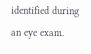identified during an eye exam.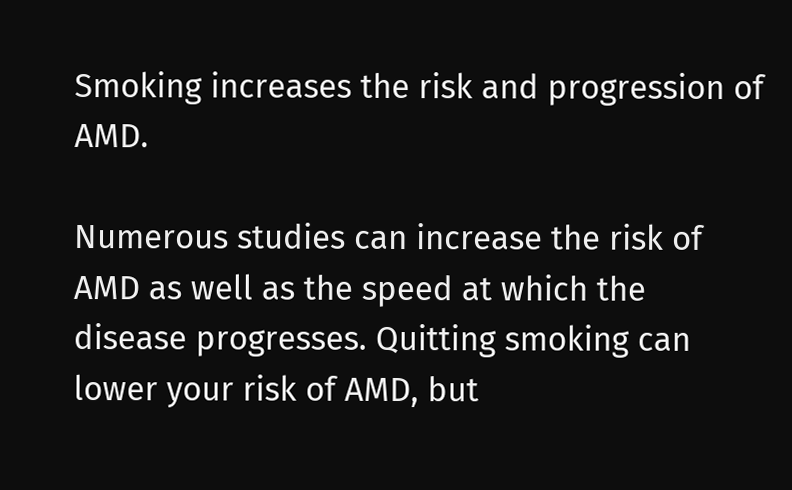Smoking increases the risk and progression of AMD.

Numerous studies can increase the risk of AMD as well as the speed at which the disease progresses. Quitting smoking can lower your risk of AMD, but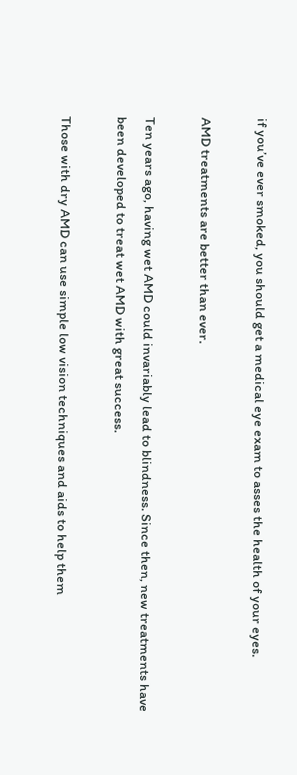if you’ve ever smoked, you should get a medical eye exam to asses the health of your eyes.

AMD treatments are better than ever.

Ten years ago, having wet AMD could invariably lead to blindness. Since then, new treatments have been developed to treat wet AMD with great success.

Those with dry AMD can use simple low vision techniques and aids to help them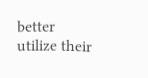better utilize their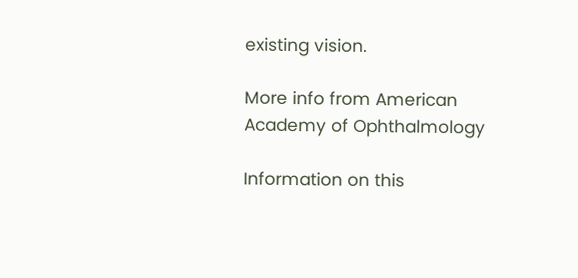existing vision.

More info from American Academy of Ophthalmology

Information on this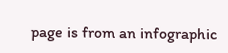page is from an infographic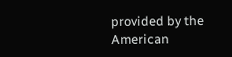provided by the American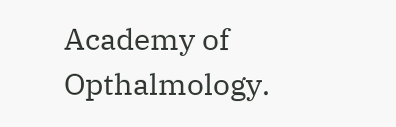Academy of Opthalmology.